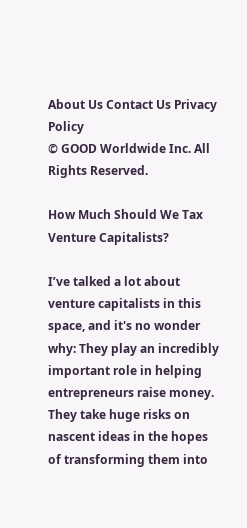About Us Contact Us Privacy Policy
© GOOD Worldwide Inc. All Rights Reserved.

How Much Should We Tax Venture Capitalists?

I’ve talked a lot about venture capitalists in this space, and it's no wonder why: They play an incredibly important role in helping entrepreneurs raise money. They take huge risks on nascent ideas in the hopes of transforming them into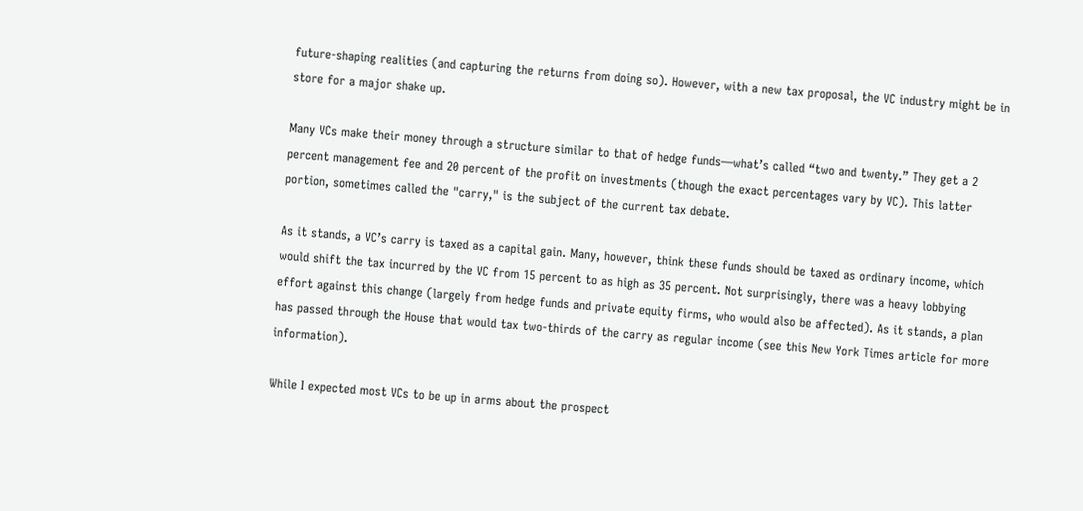future-shaping realities (and capturing the returns from doing so). However, with a new tax proposal, the VC industry might be in store for a major shake up.

Many VCs make their money through a structure similar to that of hedge funds—what’s called “two and twenty.” They get a 2 percent management fee and 20 percent of the profit on investments (though the exact percentages vary by VC). This latter portion, sometimes called the "carry," is the subject of the current tax debate.

As it stands, a VC’s carry is taxed as a capital gain. Many, however, think these funds should be taxed as ordinary income, which would shift the tax incurred by the VC from 15 percent to as high as 35 percent. Not surprisingly, there was a heavy lobbying effort against this change (largely from hedge funds and private equity firms, who would also be affected). As it stands, a plan has passed through the House that would tax two-thirds of the carry as regular income (see this New York Times article for more information).

While I expected most VCs to be up in arms about the prospect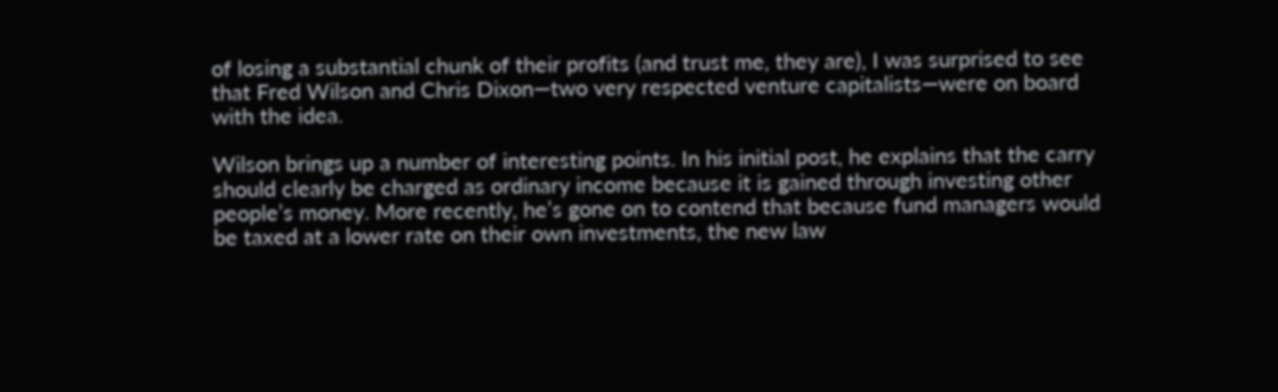of losing a substantial chunk of their profits (and trust me, they are), I was surprised to see that Fred Wilson and Chris Dixon—two very respected venture capitalists—were on board with the idea.

Wilson brings up a number of interesting points. In his initial post, he explains that the carry should clearly be charged as ordinary income because it is gained through investing other people’s money. More recently, he’s gone on to contend that because fund managers would be taxed at a lower rate on their own investments, the new law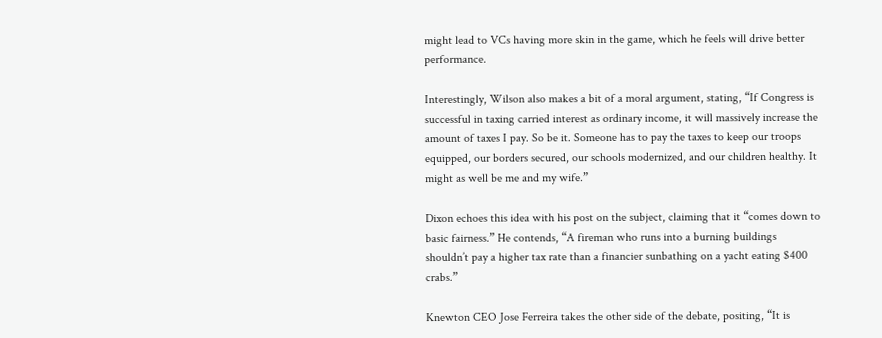might lead to VCs having more skin in the game, which he feels will drive better performance.

Interestingly, Wilson also makes a bit of a moral argument, stating, “If Congress is successful in taxing carried interest as ordinary income, it will massively increase the amount of taxes I pay. So be it. Someone has to pay the taxes to keep our troops equipped, our borders secured, our schools modernized, and our children healthy. It might as well be me and my wife.”

Dixon echoes this idea with his post on the subject, claiming that it “comes down to basic fairness.” He contends, “A fireman who runs into a burning buildings shouldn’t pay a higher tax rate than a financier sunbathing on a yacht eating $400 crabs.”

Knewton CEO Jose Ferreira takes the other side of the debate, positing, “It is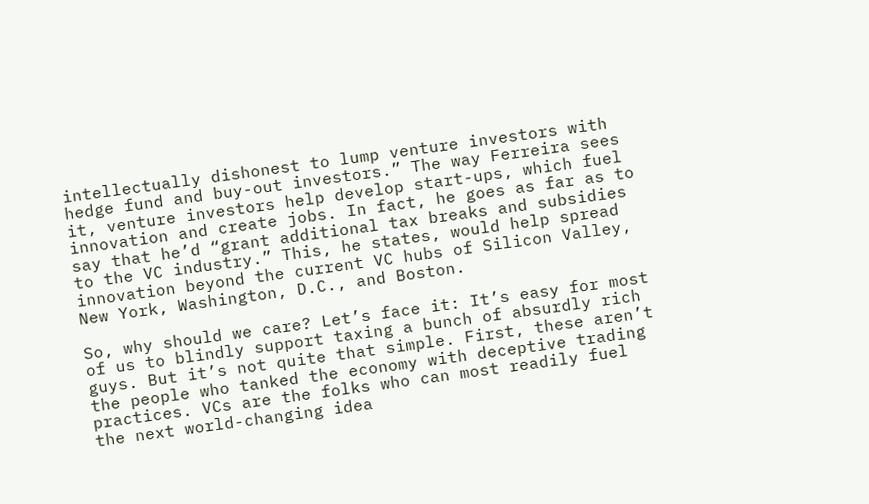intellectually dishonest to lump venture investors with hedge fund and buy-out investors.” The way Ferreira sees it, venture investors help develop start-ups, which fuel innovation and create jobs. In fact, he goes as far as to say that he’d “grant additional tax breaks and subsidies to the VC industry.” This, he states, would help spread innovation beyond the current VC hubs of Silicon Valley, New York, Washington, D.C., and Boston.

So, why should we care? Let’s face it: It’s easy for most of us to blindly support taxing a bunch of absurdly rich guys. But it’s not quite that simple. First, these aren’t the people who tanked the economy with deceptive trading practices. VCs are the folks who can most readily fuel the next world-changing idea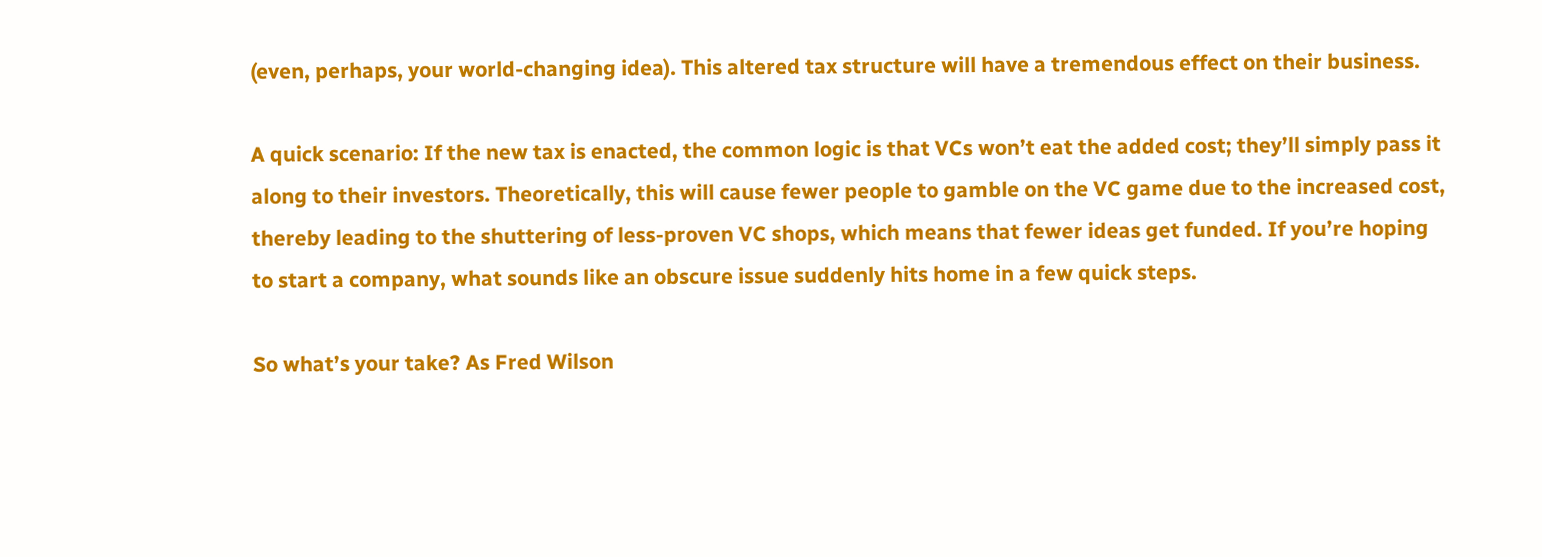(even, perhaps, your world-changing idea). This altered tax structure will have a tremendous effect on their business.

A quick scenario: If the new tax is enacted, the common logic is that VCs won’t eat the added cost; they’ll simply pass it along to their investors. Theoretically, this will cause fewer people to gamble on the VC game due to the increased cost, thereby leading to the shuttering of less-proven VC shops, which means that fewer ideas get funded. If you’re hoping to start a company, what sounds like an obscure issue suddenly hits home in a few quick steps.

So what’s your take? As Fred Wilson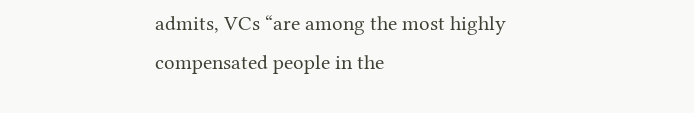admits, VCs “are among the most highly compensated people in the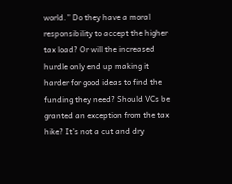world.” Do they have a moral responsibility to accept the higher tax load? Or will the increased hurdle only end up making it harder for good ideas to find the funding they need? Should VCs be granted an exception from the tax hike? It’s not a cut and dry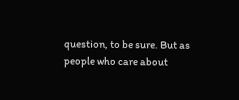question, to be sure. But as people who care about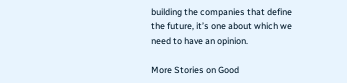building the companies that define the future, it’s one about which we need to have an opinion.

More Stories on Good